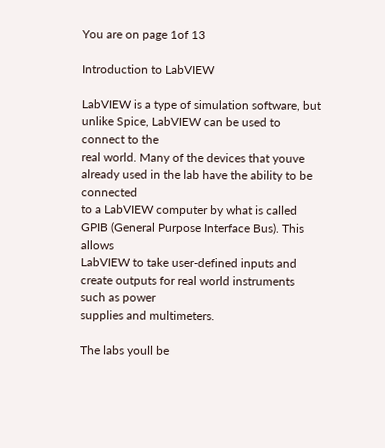You are on page 1of 13

Introduction to LabVIEW

LabVIEW is a type of simulation software, but unlike Spice, LabVIEW can be used to connect to the
real world. Many of the devices that youve already used in the lab have the ability to be connected
to a LabVIEW computer by what is called GPIB (General Purpose Interface Bus). This allows
LabVIEW to take user-defined inputs and create outputs for real world instruments such as power
supplies and multimeters.

The labs youll be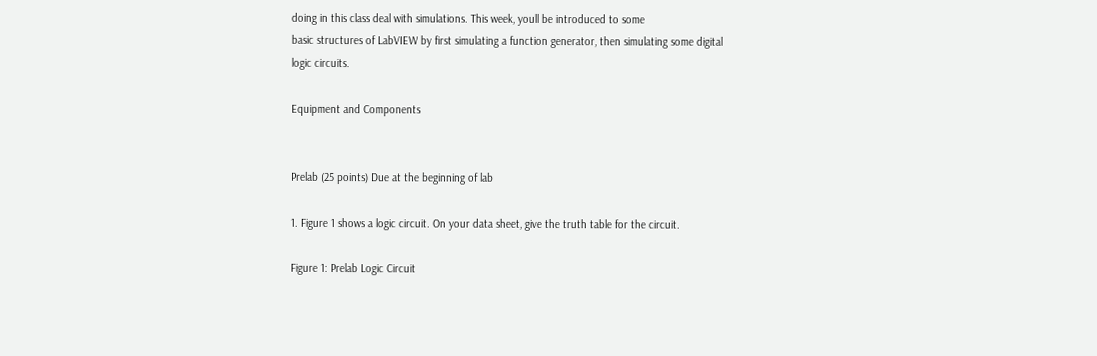doing in this class deal with simulations. This week, youll be introduced to some
basic structures of LabVIEW by first simulating a function generator, then simulating some digital
logic circuits.

Equipment and Components


Prelab (25 points) Due at the beginning of lab

1. Figure 1 shows a logic circuit. On your data sheet, give the truth table for the circuit.

Figure 1: Prelab Logic Circuit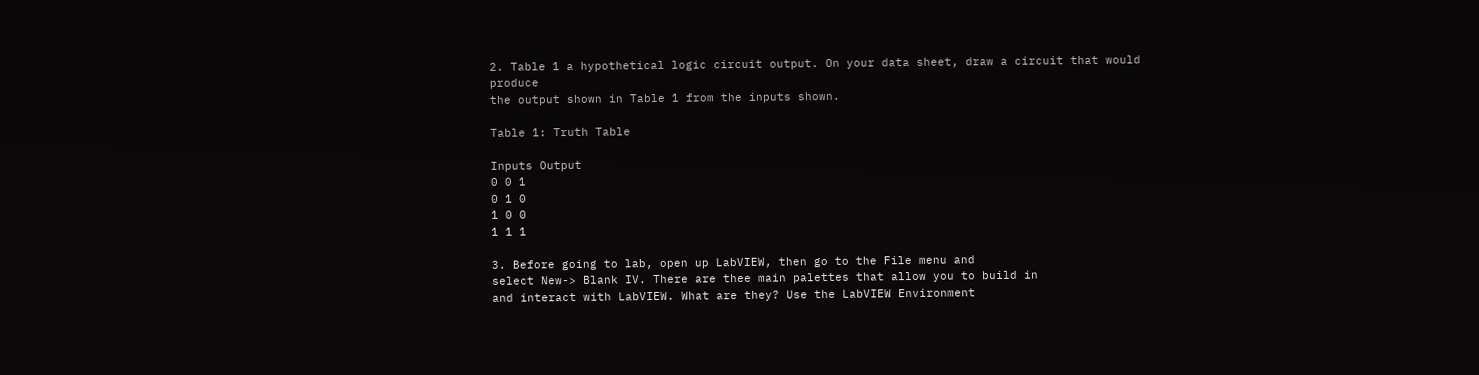2. Table 1 a hypothetical logic circuit output. On your data sheet, draw a circuit that would produce
the output shown in Table 1 from the inputs shown.

Table 1: Truth Table

Inputs Output
0 0 1
0 1 0
1 0 0
1 1 1

3. Before going to lab, open up LabVIEW, then go to the File menu and
select New-> Blank IV. There are thee main palettes that allow you to build in
and interact with LabVIEW. What are they? Use the LabVIEW Environment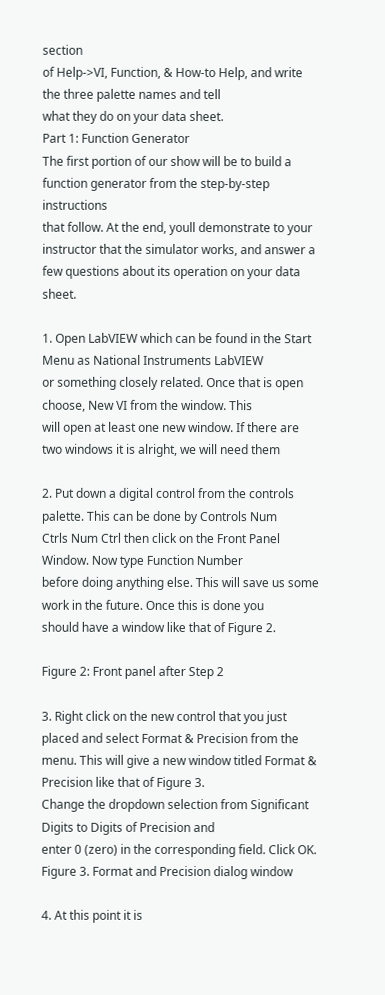section
of Help->VI, Function, & How-to Help, and write the three palette names and tell
what they do on your data sheet.
Part 1: Function Generator
The first portion of our show will be to build a function generator from the step-by-step instructions
that follow. At the end, youll demonstrate to your instructor that the simulator works, and answer a
few questions about its operation on your data sheet.

1. Open LabVIEW which can be found in the Start Menu as National Instruments LabVIEW
or something closely related. Once that is open choose, New VI from the window. This
will open at least one new window. If there are two windows it is alright, we will need them

2. Put down a digital control from the controls palette. This can be done by Controls Num
Ctrls Num Ctrl then click on the Front Panel Window. Now type Function Number
before doing anything else. This will save us some work in the future. Once this is done you
should have a window like that of Figure 2.

Figure 2: Front panel after Step 2

3. Right click on the new control that you just placed and select Format & Precision from the
menu. This will give a new window titled Format & Precision like that of Figure 3.
Change the dropdown selection from Significant Digits to Digits of Precision and
enter 0 (zero) in the corresponding field. Click OK.
Figure 3. Format and Precision dialog window

4. At this point it is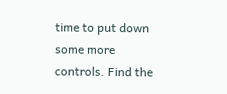time to put down some more controls. Find the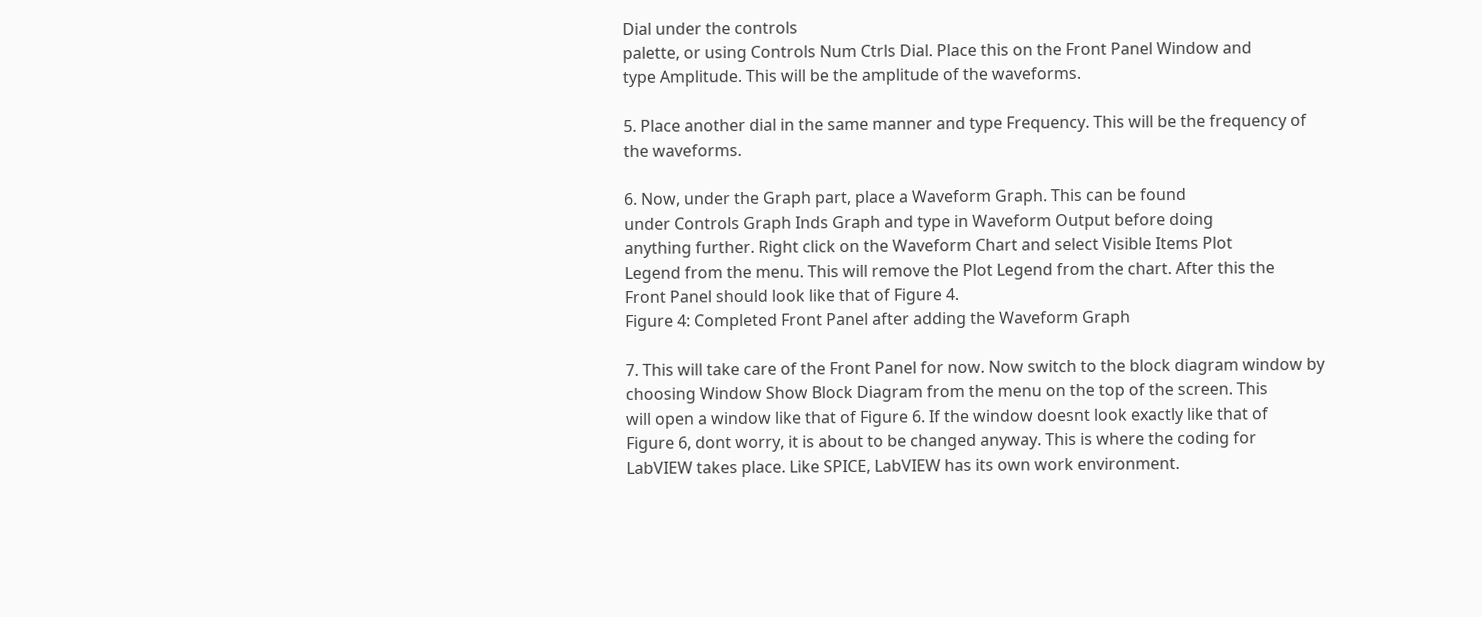Dial under the controls
palette, or using Controls Num Ctrls Dial. Place this on the Front Panel Window and
type Amplitude. This will be the amplitude of the waveforms.

5. Place another dial in the same manner and type Frequency. This will be the frequency of
the waveforms.

6. Now, under the Graph part, place a Waveform Graph. This can be found
under Controls Graph Inds Graph and type in Waveform Output before doing
anything further. Right click on the Waveform Chart and select Visible Items Plot
Legend from the menu. This will remove the Plot Legend from the chart. After this the
Front Panel should look like that of Figure 4.
Figure 4: Completed Front Panel after adding the Waveform Graph

7. This will take care of the Front Panel for now. Now switch to the block diagram window by
choosing Window Show Block Diagram from the menu on the top of the screen. This
will open a window like that of Figure 6. If the window doesnt look exactly like that of
Figure 6, dont worry, it is about to be changed anyway. This is where the coding for
LabVIEW takes place. Like SPICE, LabVIEW has its own work environment.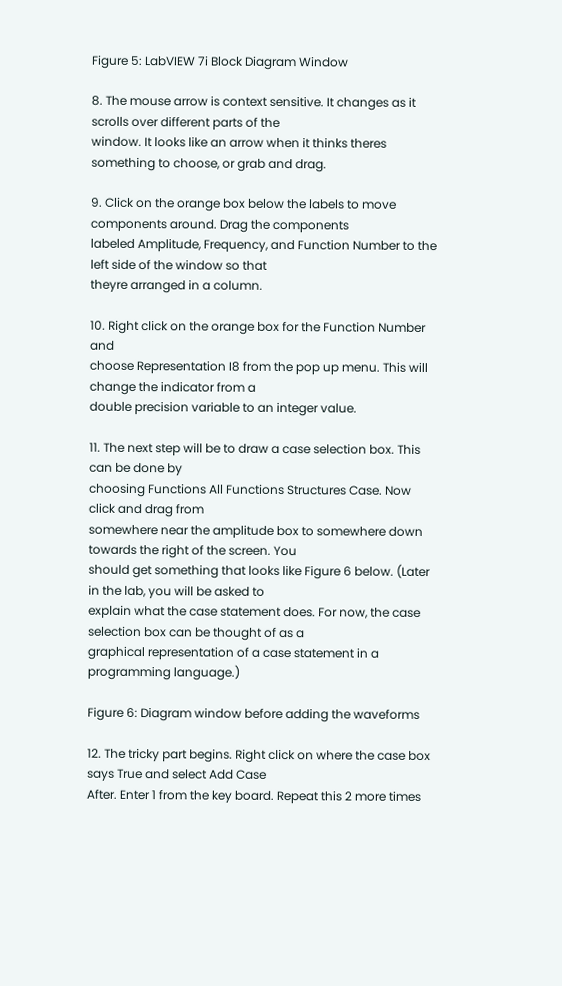Figure 5: LabVIEW 7i Block Diagram Window

8. The mouse arrow is context sensitive. It changes as it scrolls over different parts of the
window. It looks like an arrow when it thinks theres something to choose, or grab and drag.

9. Click on the orange box below the labels to move components around. Drag the components
labeled Amplitude, Frequency, and Function Number to the left side of the window so that
theyre arranged in a column.

10. Right click on the orange box for the Function Number and
choose Representation I8 from the pop up menu. This will change the indicator from a
double precision variable to an integer value.

11. The next step will be to draw a case selection box. This can be done by
choosing Functions All Functions Structures Case. Now click and drag from
somewhere near the amplitude box to somewhere down towards the right of the screen. You
should get something that looks like Figure 6 below. (Later in the lab, you will be asked to
explain what the case statement does. For now, the case selection box can be thought of as a
graphical representation of a case statement in a programming language.)

Figure 6: Diagram window before adding the waveforms

12. The tricky part begins. Right click on where the case box says True and select Add Case
After. Enter 1 from the key board. Repeat this 2 more times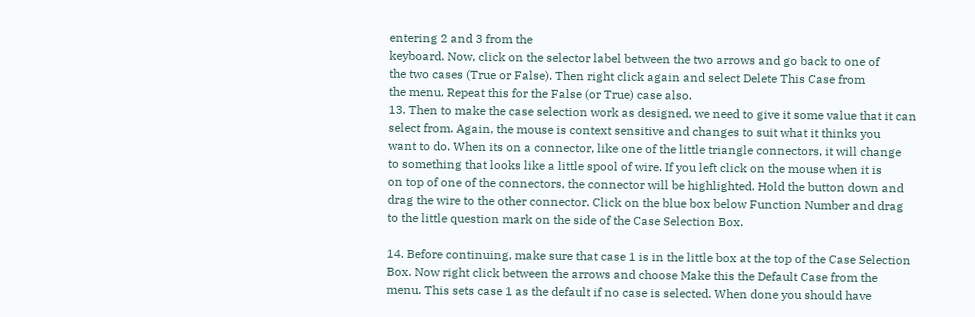entering 2 and 3 from the
keyboard. Now, click on the selector label between the two arrows and go back to one of
the two cases (True or False). Then right click again and select Delete This Case from
the menu. Repeat this for the False (or True) case also.
13. Then to make the case selection work as designed, we need to give it some value that it can
select from. Again, the mouse is context sensitive and changes to suit what it thinks you
want to do. When its on a connector, like one of the little triangle connectors, it will change
to something that looks like a little spool of wire. If you left click on the mouse when it is
on top of one of the connectors, the connector will be highlighted. Hold the button down and
drag the wire to the other connector. Click on the blue box below Function Number and drag
to the little question mark on the side of the Case Selection Box.

14. Before continuing, make sure that case 1 is in the little box at the top of the Case Selection
Box. Now right click between the arrows and choose Make this the Default Case from the
menu. This sets case 1 as the default if no case is selected. When done you should have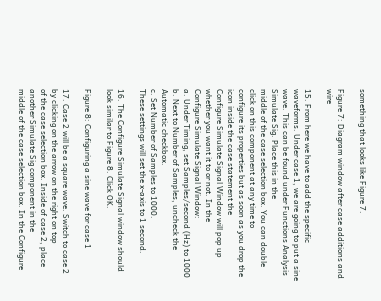something that looks like Figure 7.

Figure 7: Diagram window after case additions and wire

15. From here we have to add the specific waveforms. Under case 1, we are going to put a sine
wave. This can be found under Functions Analysis Simulate Sig. Place this in the
middle of the case selection box. You can double click on this component at any time to
configure its properties but as soon as you drop the icon inside the case statement the
Configure Simulate Signal Window will pop up whether you want it to or not. In the
Configure Simulate Signal Window:
a. Under Timing, set Samples/second (Hz) to 1000
b. Next to Number of Samples, uncheck the Automatic checkbox.
c. Set Number of Samples to 1000.
These settings will set the x-axis to 1 second.

16. The Configure Simulate Signal window should look similar to Figure 8. Click OK.

Figure 8: Configuring a sine wave for case 1

17. Case 2 will be a square wave. Switch to case 2 by clicking on the arrow on the right on top
of the case selection box. Inside of case 2, place another Simulate Sig component in the
middle of the case selection box. In the Configure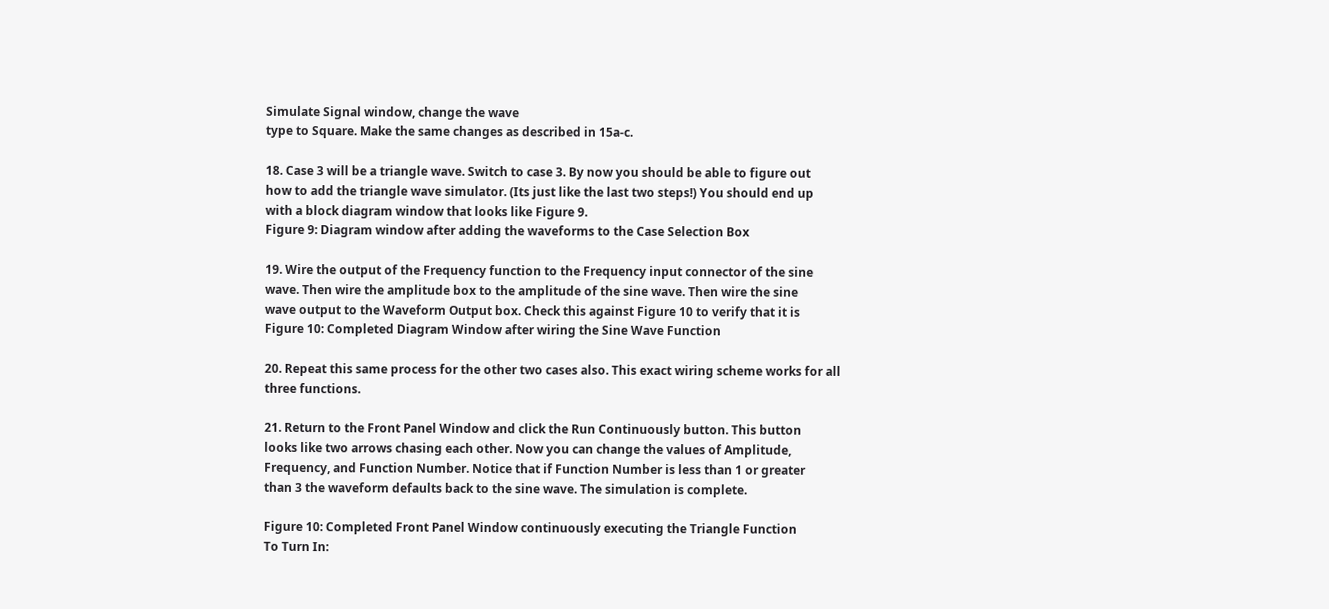Simulate Signal window, change the wave
type to Square. Make the same changes as described in 15a-c.

18. Case 3 will be a triangle wave. Switch to case 3. By now you should be able to figure out
how to add the triangle wave simulator. (Its just like the last two steps!) You should end up
with a block diagram window that looks like Figure 9.
Figure 9: Diagram window after adding the waveforms to the Case Selection Box

19. Wire the output of the Frequency function to the Frequency input connector of the sine
wave. Then wire the amplitude box to the amplitude of the sine wave. Then wire the sine
wave output to the Waveform Output box. Check this against Figure 10 to verify that it is
Figure 10: Completed Diagram Window after wiring the Sine Wave Function

20. Repeat this same process for the other two cases also. This exact wiring scheme works for all
three functions.

21. Return to the Front Panel Window and click the Run Continuously button. This button
looks like two arrows chasing each other. Now you can change the values of Amplitude,
Frequency, and Function Number. Notice that if Function Number is less than 1 or greater
than 3 the waveform defaults back to the sine wave. The simulation is complete.

Figure 10: Completed Front Panel Window continuously executing the Triangle Function
To Turn In: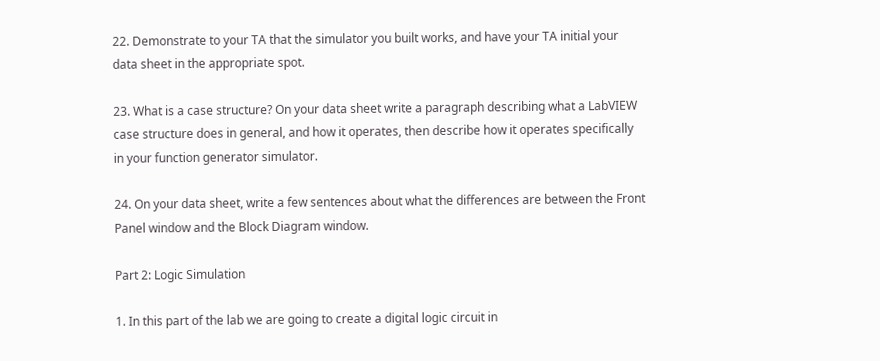22. Demonstrate to your TA that the simulator you built works, and have your TA initial your
data sheet in the appropriate spot.

23. What is a case structure? On your data sheet write a paragraph describing what a LabVIEW
case structure does in general, and how it operates, then describe how it operates specifically
in your function generator simulator.

24. On your data sheet, write a few sentences about what the differences are between the Front
Panel window and the Block Diagram window.

Part 2: Logic Simulation

1. In this part of the lab we are going to create a digital logic circuit in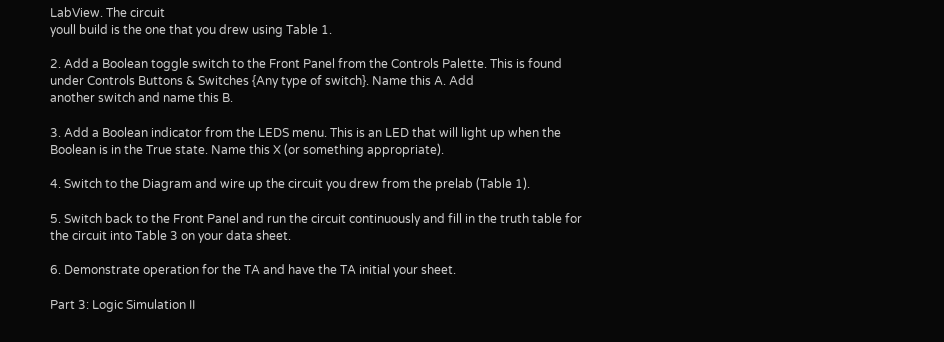LabView. The circuit
youll build is the one that you drew using Table 1.

2. Add a Boolean toggle switch to the Front Panel from the Controls Palette. This is found
under Controls Buttons & Switches {Any type of switch}. Name this A. Add
another switch and name this B.

3. Add a Boolean indicator from the LEDS menu. This is an LED that will light up when the
Boolean is in the True state. Name this X (or something appropriate).

4. Switch to the Diagram and wire up the circuit you drew from the prelab (Table 1).

5. Switch back to the Front Panel and run the circuit continuously and fill in the truth table for
the circuit into Table 3 on your data sheet.

6. Demonstrate operation for the TA and have the TA initial your sheet.

Part 3: Logic Simulation II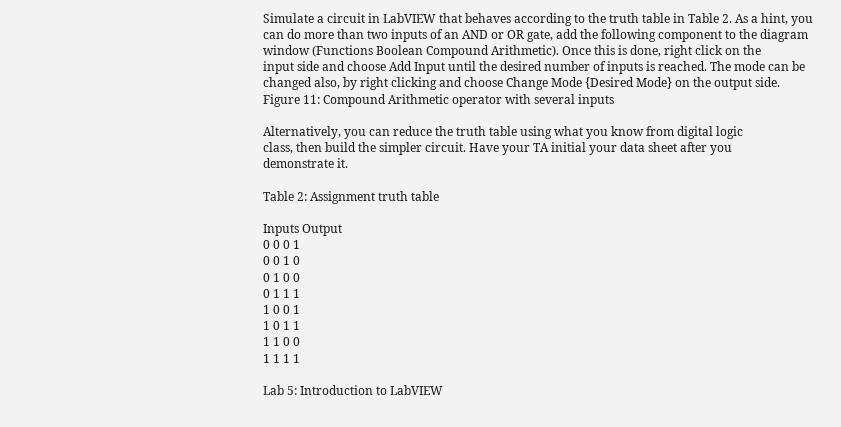Simulate a circuit in LabVIEW that behaves according to the truth table in Table 2. As a hint, you
can do more than two inputs of an AND or OR gate, add the following component to the diagram
window (Functions Boolean Compound Arithmetic). Once this is done, right click on the
input side and choose Add Input until the desired number of inputs is reached. The mode can be
changed also, by right clicking and choose Change Mode {Desired Mode} on the output side.
Figure 11: Compound Arithmetic operator with several inputs

Alternatively, you can reduce the truth table using what you know from digital logic
class, then build the simpler circuit. Have your TA initial your data sheet after you
demonstrate it.

Table 2: Assignment truth table

Inputs Output
0 0 0 1
0 0 1 0
0 1 0 0
0 1 1 1
1 0 0 1
1 0 1 1
1 1 0 0
1 1 1 1

Lab 5: Introduction to LabVIEW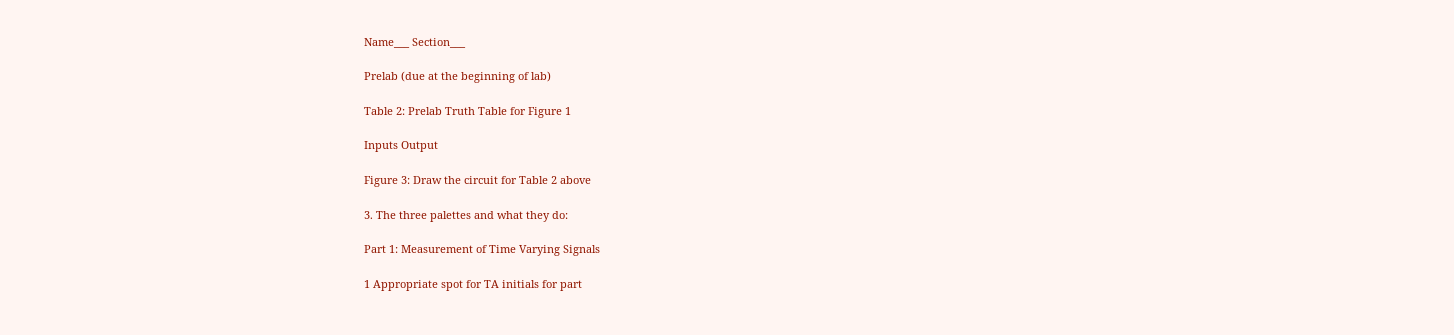Name___ Section___

Prelab (due at the beginning of lab)

Table 2: Prelab Truth Table for Figure 1

Inputs Output

Figure 3: Draw the circuit for Table 2 above

3. The three palettes and what they do:

Part 1: Measurement of Time Varying Signals

1 Appropriate spot for TA initials for part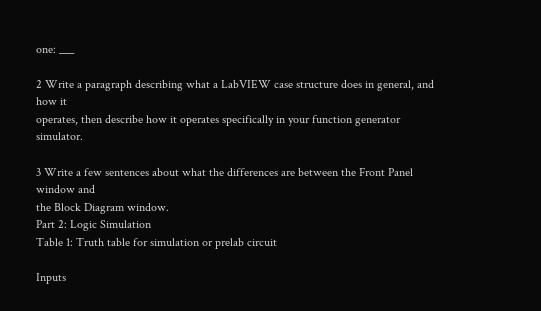one: ___

2 Write a paragraph describing what a LabVIEW case structure does in general, and how it
operates, then describe how it operates specifically in your function generator simulator.

3 Write a few sentences about what the differences are between the Front Panel window and
the Block Diagram window.
Part 2: Logic Simulation
Table 1: Truth table for simulation or prelab circuit

Inputs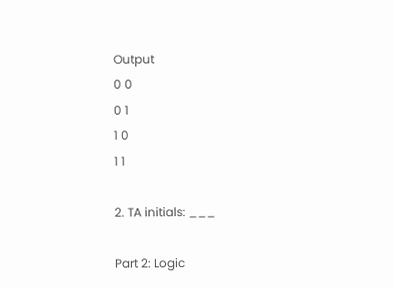Output
0 0
0 1
1 0
1 1

2. TA initials: ___

Part 2: Logic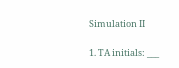Simulation II

1. TA initials: ___